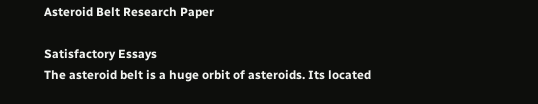Asteroid Belt Research Paper

Satisfactory Essays
The asteroid belt is a huge orbit of asteroids. Its located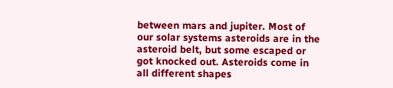between mars and jupiter. Most of our solar systems asteroids are in the asteroid belt, but some escaped or got knocked out. Asteroids come in all different shapes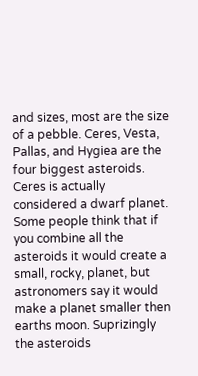and sizes, most are the size of a pebble. Ceres, Vesta, Pallas, and Hygiea are the four biggest asteroids. Ceres is actually considered a dwarf planet. Some people think that if you combine all the asteroids it would create a small, rocky, planet, but astronomers say it would make a planet smaller then earths moon. Suprizingly the asteroids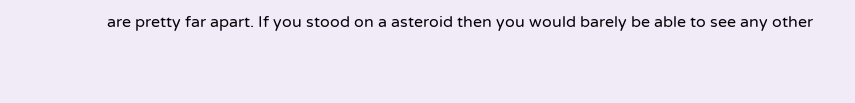are pretty far apart. If you stood on a asteroid then you would barely be able to see any other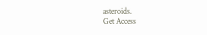asteroids.
Get Access